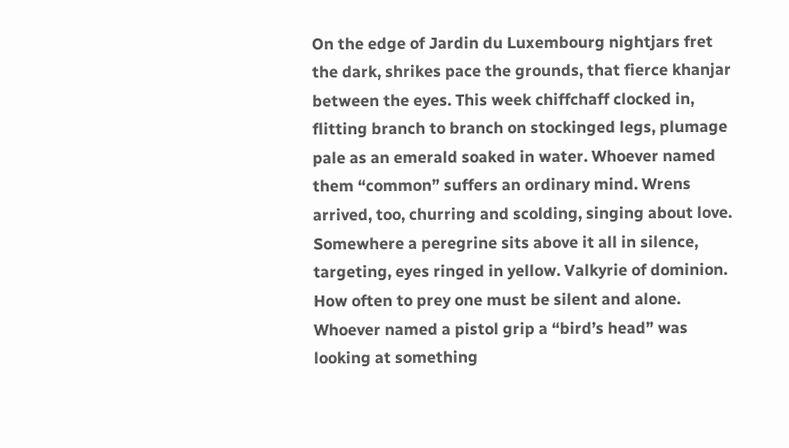On the edge of Jardin du Luxembourg nightjars fret
the dark, shrikes pace the grounds, that fierce khanjar
between the eyes. This week chiffchaff clocked in,
flitting branch to branch on stockinged legs, plumage
pale as an emerald soaked in water. Whoever named
them “common” suffers an ordinary mind. Wrens
arrived, too, churring and scolding, singing about love.
Somewhere a peregrine sits above it all in silence,
targeting, eyes ringed in yellow. Valkyrie of dominion.
How often to prey one must be silent and alone.
Whoever named a pistol grip a “bird’s head” was
looking at something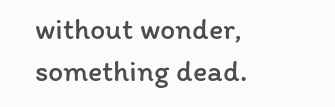without wonder, something dead.